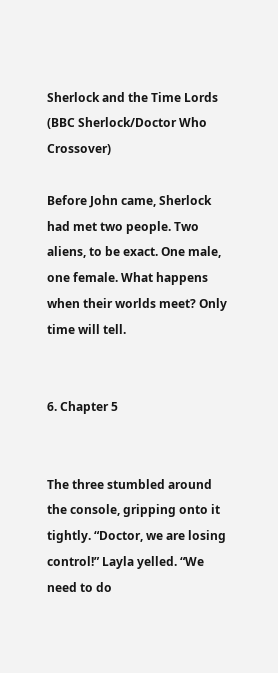Sherlock and the Time Lords (BBC Sherlock/Doctor Who Crossover)

Before John came, Sherlock had met two people. Two aliens, to be exact. One male, one female. What happens when their worlds meet? Only time will tell.


6. Chapter 5


The three stumbled around the console, gripping onto it tightly. “Doctor, we are losing control!” Layla yelled. “We need to do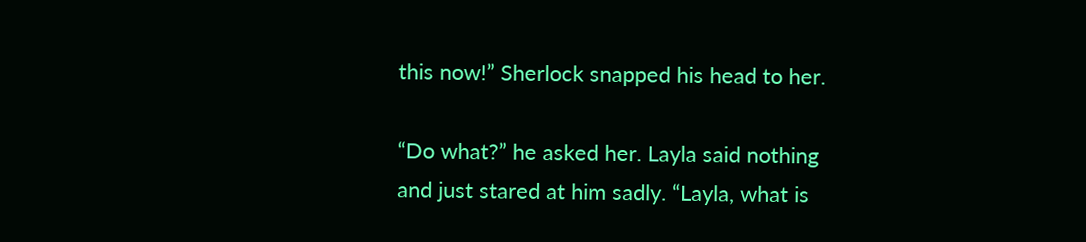this now!” Sherlock snapped his head to her.

“Do what?” he asked her. Layla said nothing and just stared at him sadly. “Layla, what is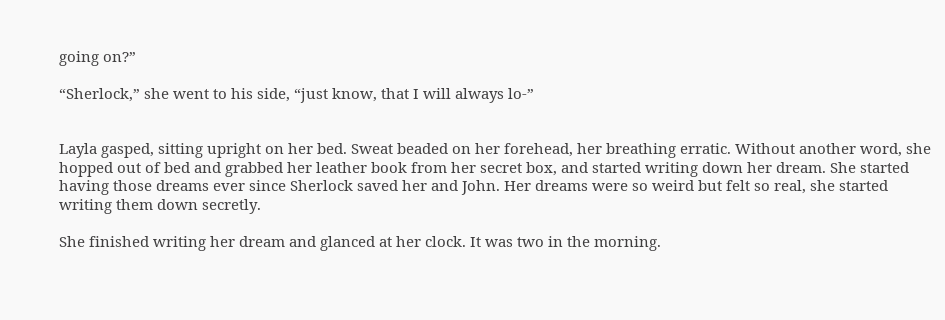going on?”

“Sherlock,” she went to his side, “just know, that I will always lo-”


Layla gasped, sitting upright on her bed. Sweat beaded on her forehead, her breathing erratic. Without another word, she hopped out of bed and grabbed her leather book from her secret box, and started writing down her dream. She started having those dreams ever since Sherlock saved her and John. Her dreams were so weird but felt so real, she started writing them down secretly.

She finished writing her dream and glanced at her clock. It was two in the morning.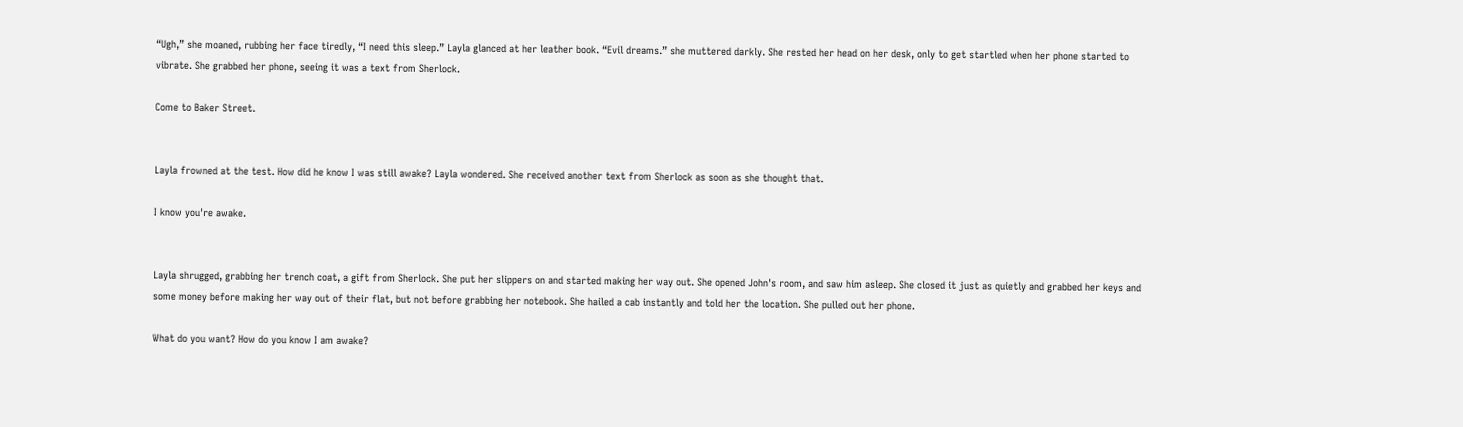“Ugh,” she moaned, rubbing her face tiredly, “I need this sleep.” Layla glanced at her leather book. “Evil dreams.” she muttered darkly. She rested her head on her desk, only to get startled when her phone started to vibrate. She grabbed her phone, seeing it was a text from Sherlock.

Come to Baker Street.


Layla frowned at the test. How did he know I was still awake? Layla wondered. She received another text from Sherlock as soon as she thought that.

I know you're awake.


Layla shrugged, grabbing her trench coat, a gift from Sherlock. She put her slippers on and started making her way out. She opened John's room, and saw him asleep. She closed it just as quietly and grabbed her keys and some money before making her way out of their flat, but not before grabbing her notebook. She hailed a cab instantly and told her the location. She pulled out her phone.

What do you want? How do you know I am awake?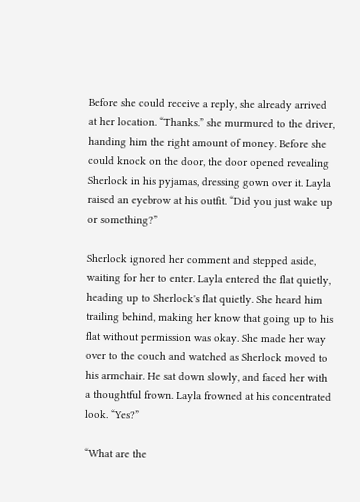Before she could receive a reply, she already arrived at her location. “Thanks.” she murmured to the driver, handing him the right amount of money. Before she could knock on the door, the door opened revealing Sherlock in his pyjamas, dressing gown over it. Layla raised an eyebrow at his outfit. “Did you just wake up or something?”

Sherlock ignored her comment and stepped aside, waiting for her to enter. Layla entered the flat quietly, heading up to Sherlock's flat quietly. She heard him trailing behind, making her know that going up to his flat without permission was okay. She made her way over to the couch and watched as Sherlock moved to his armchair. He sat down slowly, and faced her with a thoughtful frown. Layla frowned at his concentrated look. “Yes?”

“What are the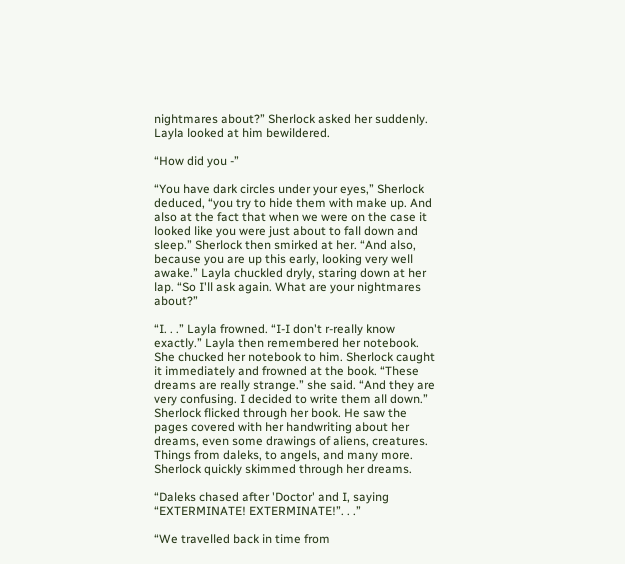nightmares about?” Sherlock asked her suddenly. Layla looked at him bewildered.

“How did you -”

“You have dark circles under your eyes,” Sherlock deduced, “you try to hide them with make up. And also at the fact that when we were on the case it looked like you were just about to fall down and sleep.” Sherlock then smirked at her. “And also, because you are up this early, looking very well awake.” Layla chuckled dryly, staring down at her lap. “So I'll ask again. What are your nightmares about?”

“I. . .” Layla frowned. “I-I don't r-really know exactly.” Layla then remembered her notebook. She chucked her notebook to him. Sherlock caught it immediately and frowned at the book. “These dreams are really strange.” she said. “And they are very confusing. I decided to write them all down.” Sherlock flicked through her book. He saw the pages covered with her handwriting about her dreams, even some drawings of aliens, creatures. Things from daleks, to angels, and many more. Sherlock quickly skimmed through her dreams.

“Daleks chased after 'Doctor' and I, saying “EXTERMINATE! EXTERMINATE!”. . .”

“We travelled back in time from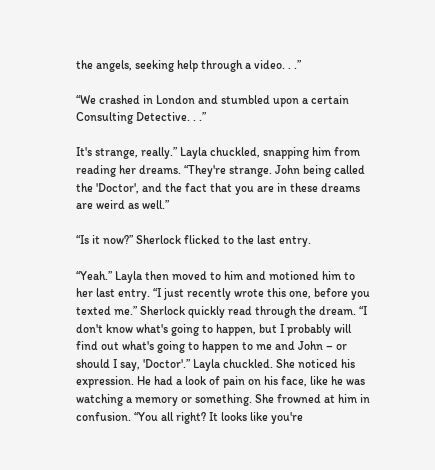the angels, seeking help through a video. . .”

“We crashed in London and stumbled upon a certain Consulting Detective. . .”

It's strange, really.” Layla chuckled, snapping him from reading her dreams. “They're strange. John being called the 'Doctor', and the fact that you are in these dreams are weird as well.”

“Is it now?” Sherlock flicked to the last entry.

“Yeah.” Layla then moved to him and motioned him to her last entry. “I just recently wrote this one, before you texted me.” Sherlock quickly read through the dream. “I don't know what's going to happen, but I probably will find out what's going to happen to me and John – or should I say, 'Doctor'.” Layla chuckled. She noticed his expression. He had a look of pain on his face, like he was watching a memory or something. She frowned at him in confusion. “You all right? It looks like you're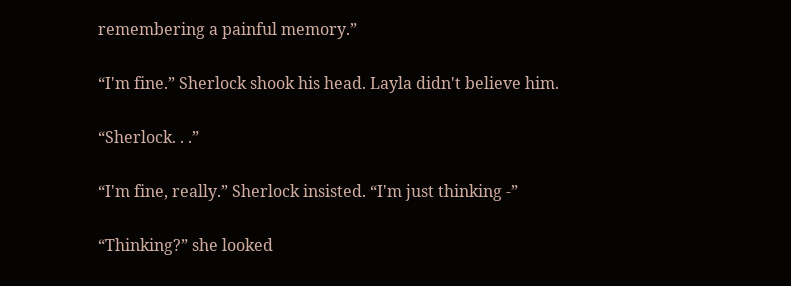remembering a painful memory.”

“I'm fine.” Sherlock shook his head. Layla didn't believe him.

“Sherlock. . .”

“I'm fine, really.” Sherlock insisted. “I'm just thinking -”

“Thinking?” she looked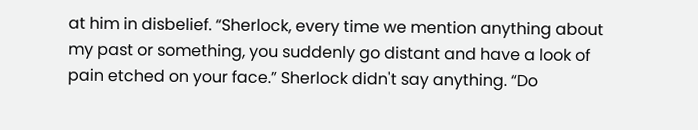at him in disbelief. “Sherlock, every time we mention anything about my past or something, you suddenly go distant and have a look of pain etched on your face.” Sherlock didn't say anything. “Do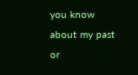you know about my past or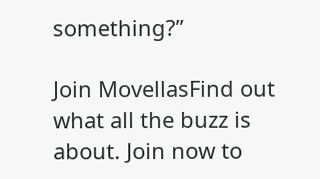something?”

Join MovellasFind out what all the buzz is about. Join now to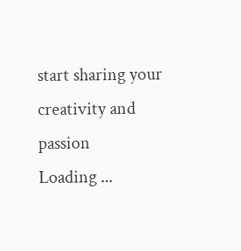start sharing your creativity and passion
Loading ...